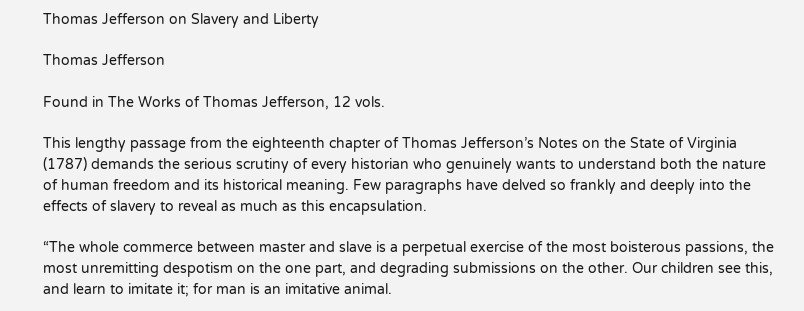Thomas Jefferson on Slavery and Liberty

Thomas Jefferson

Found in The Works of Thomas Jefferson, 12 vols.

This lengthy passage from the eighteenth chapter of Thomas Jefferson’s Notes on the State of Virginia (1787) demands the serious scrutiny of every historian who genuinely wants to understand both the nature of human freedom and its historical meaning. Few paragraphs have delved so frankly and deeply into the effects of slavery to reveal as much as this encapsulation.

“The whole commerce between master and slave is a perpetual exercise of the most boisterous passions, the most unremitting despotism on the one part, and degrading submissions on the other. Our children see this, and learn to imitate it; for man is an imitative animal.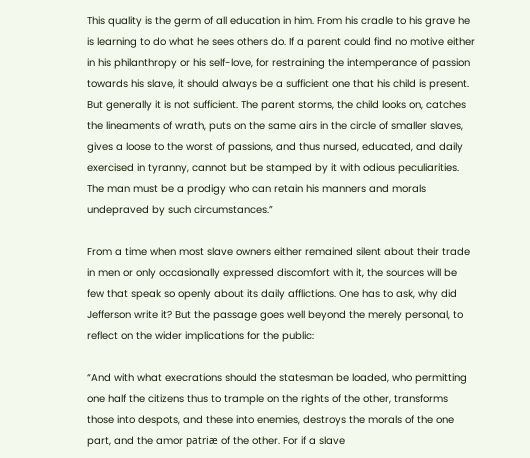This quality is the germ of all education in him. From his cradle to his grave he is learning to do what he sees others do. If a parent could find no motive either in his philanthropy or his self-love, for restraining the intemperance of passion towards his slave, it should always be a sufficient one that his child is present. But generally it is not sufficient. The parent storms, the child looks on, catches the lineaments of wrath, puts on the same airs in the circle of smaller slaves, gives a loose to the worst of passions, and thus nursed, educated, and daily exercised in tyranny, cannot but be stamped by it with odious peculiarities. The man must be a prodigy who can retain his manners and morals undepraved by such circumstances.”

From a time when most slave owners either remained silent about their trade in men or only occasionally expressed discomfort with it, the sources will be few that speak so openly about its daily afflictions. One has to ask, why did Jefferson write it? But the passage goes well beyond the merely personal, to reflect on the wider implications for the public:

“And with what execrations should the statesman be loaded, who permitting one half the citizens thus to trample on the rights of the other, transforms those into despots, and these into enemies, destroys the morals of the one part, and the amor patriæ of the other. For if a slave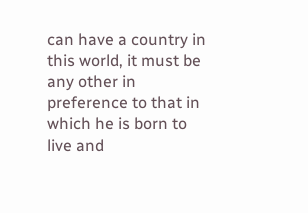can have a country in this world, it must be any other in preference to that in which he is born to live and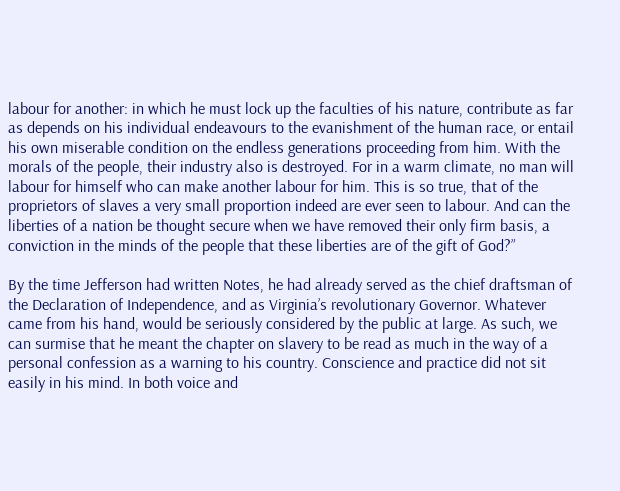labour for another: in which he must lock up the faculties of his nature, contribute as far as depends on his individual endeavours to the evanishment of the human race, or entail his own miserable condition on the endless generations proceeding from him. With the morals of the people, their industry also is destroyed. For in a warm climate, no man will labour for himself who can make another labour for him. This is so true, that of the proprietors of slaves a very small proportion indeed are ever seen to labour. And can the liberties of a nation be thought secure when we have removed their only firm basis, a conviction in the minds of the people that these liberties are of the gift of God?”

By the time Jefferson had written Notes, he had already served as the chief draftsman of the Declaration of Independence, and as Virginia’s revolutionary Governor. Whatever came from his hand, would be seriously considered by the public at large. As such, we can surmise that he meant the chapter on slavery to be read as much in the way of a personal confession as a warning to his country. Conscience and practice did not sit easily in his mind. In both voice and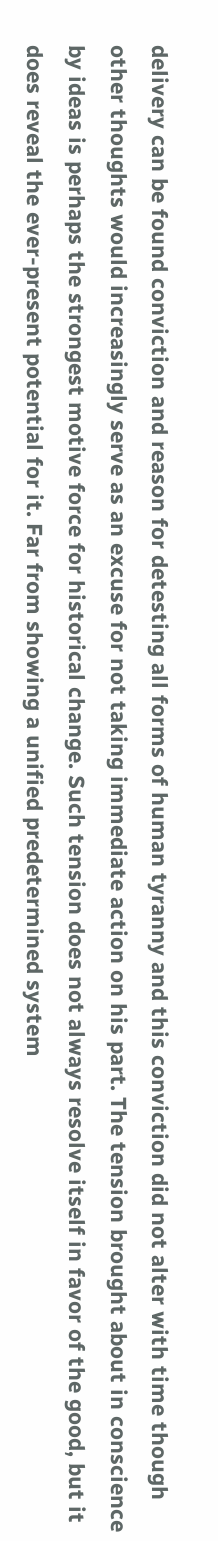delivery can be found conviction and reason for detesting all forms of human tyranny and this conviction did not alter with time though other thoughts would increasingly serve as an excuse for not taking immediate action on his part. The tension brought about in conscience by ideas is perhaps the strongest motive force for historical change. Such tension does not always resolve itself in favor of the good, but it does reveal the ever-present potential for it. Far from showing a unified predetermined system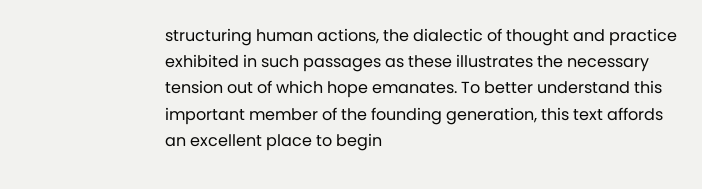structuring human actions, the dialectic of thought and practice exhibited in such passages as these illustrates the necessary tension out of which hope emanates. To better understand this important member of the founding generation, this text affords an excellent place to begin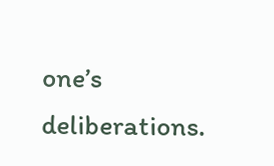one’s deliberations.